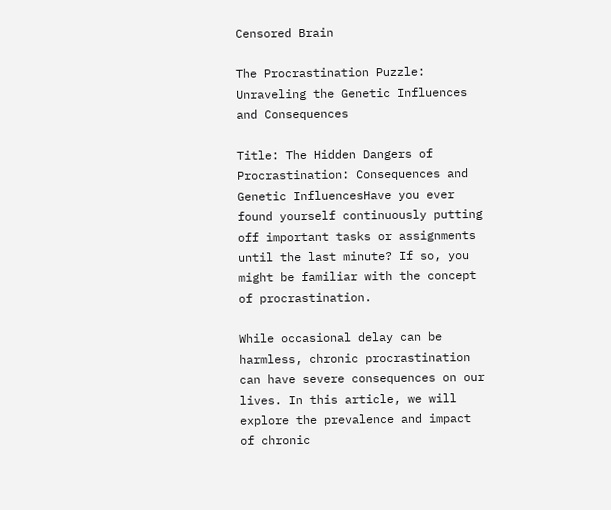Censored Brain

The Procrastination Puzzle: Unraveling the Genetic Influences and Consequences

Title: The Hidden Dangers of Procrastination: Consequences and Genetic InfluencesHave you ever found yourself continuously putting off important tasks or assignments until the last minute? If so, you might be familiar with the concept of procrastination.

While occasional delay can be harmless, chronic procrastination can have severe consequences on our lives. In this article, we will explore the prevalence and impact of chronic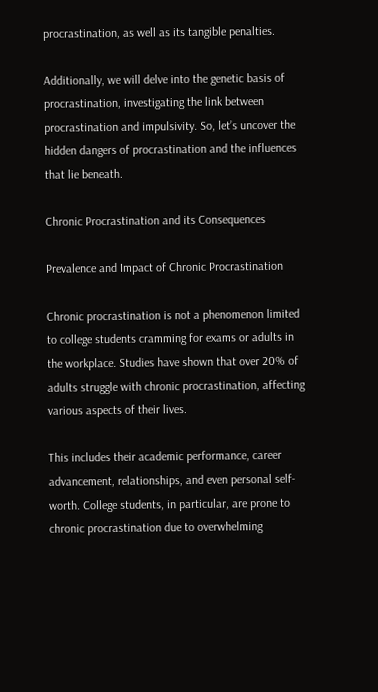procrastination, as well as its tangible penalties.

Additionally, we will delve into the genetic basis of procrastination, investigating the link between procrastination and impulsivity. So, let’s uncover the hidden dangers of procrastination and the influences that lie beneath.

Chronic Procrastination and its Consequences

Prevalence and Impact of Chronic Procrastination

Chronic procrastination is not a phenomenon limited to college students cramming for exams or adults in the workplace. Studies have shown that over 20% of adults struggle with chronic procrastination, affecting various aspects of their lives.

This includes their academic performance, career advancement, relationships, and even personal self-worth. College students, in particular, are prone to chronic procrastination due to overwhelming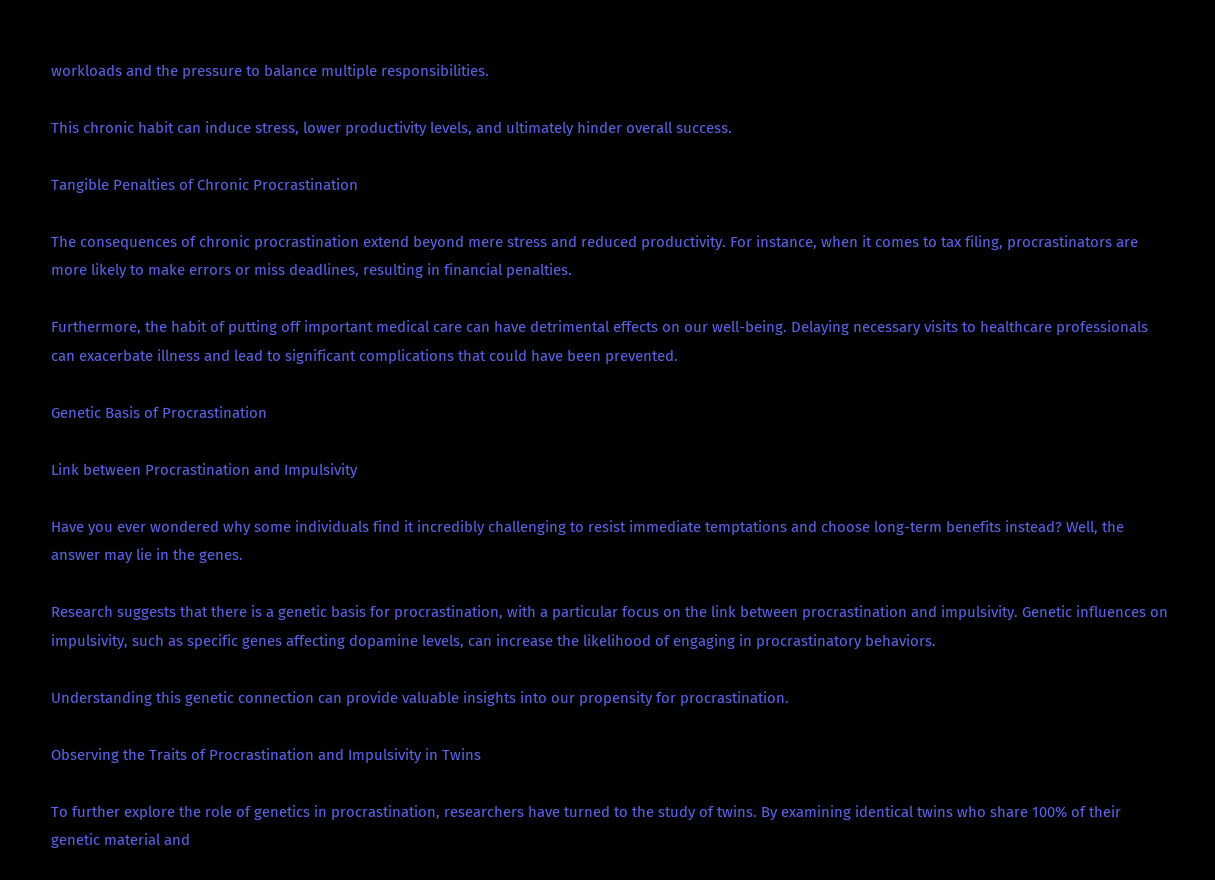workloads and the pressure to balance multiple responsibilities.

This chronic habit can induce stress, lower productivity levels, and ultimately hinder overall success.

Tangible Penalties of Chronic Procrastination

The consequences of chronic procrastination extend beyond mere stress and reduced productivity. For instance, when it comes to tax filing, procrastinators are more likely to make errors or miss deadlines, resulting in financial penalties.

Furthermore, the habit of putting off important medical care can have detrimental effects on our well-being. Delaying necessary visits to healthcare professionals can exacerbate illness and lead to significant complications that could have been prevented.

Genetic Basis of Procrastination

Link between Procrastination and Impulsivity

Have you ever wondered why some individuals find it incredibly challenging to resist immediate temptations and choose long-term benefits instead? Well, the answer may lie in the genes.

Research suggests that there is a genetic basis for procrastination, with a particular focus on the link between procrastination and impulsivity. Genetic influences on impulsivity, such as specific genes affecting dopamine levels, can increase the likelihood of engaging in procrastinatory behaviors.

Understanding this genetic connection can provide valuable insights into our propensity for procrastination.

Observing the Traits of Procrastination and Impulsivity in Twins

To further explore the role of genetics in procrastination, researchers have turned to the study of twins. By examining identical twins who share 100% of their genetic material and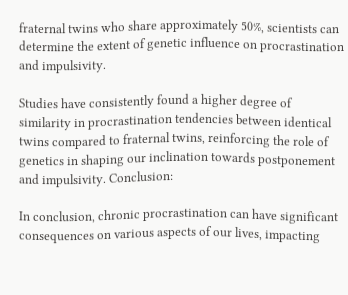fraternal twins who share approximately 50%, scientists can determine the extent of genetic influence on procrastination and impulsivity.

Studies have consistently found a higher degree of similarity in procrastination tendencies between identical twins compared to fraternal twins, reinforcing the role of genetics in shaping our inclination towards postponement and impulsivity. Conclusion:

In conclusion, chronic procrastination can have significant consequences on various aspects of our lives, impacting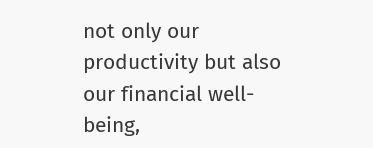not only our productivity but also our financial well-being,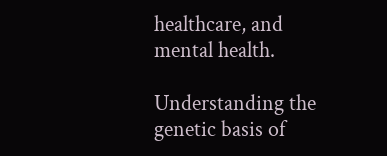healthcare, and mental health.

Understanding the genetic basis of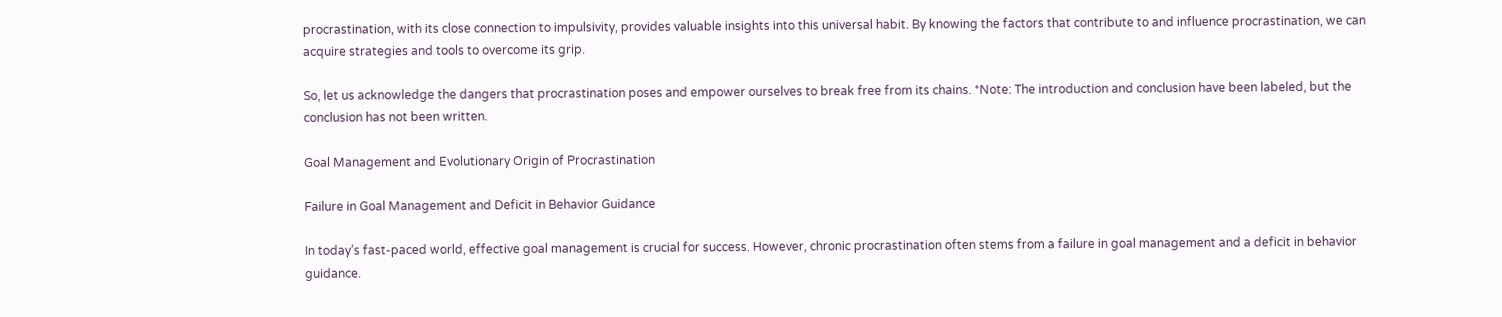procrastination, with its close connection to impulsivity, provides valuable insights into this universal habit. By knowing the factors that contribute to and influence procrastination, we can acquire strategies and tools to overcome its grip.

So, let us acknowledge the dangers that procrastination poses and empower ourselves to break free from its chains. *Note: The introduction and conclusion have been labeled, but the conclusion has not been written.

Goal Management and Evolutionary Origin of Procrastination

Failure in Goal Management and Deficit in Behavior Guidance

In today’s fast-paced world, effective goal management is crucial for success. However, chronic procrastination often stems from a failure in goal management and a deficit in behavior guidance.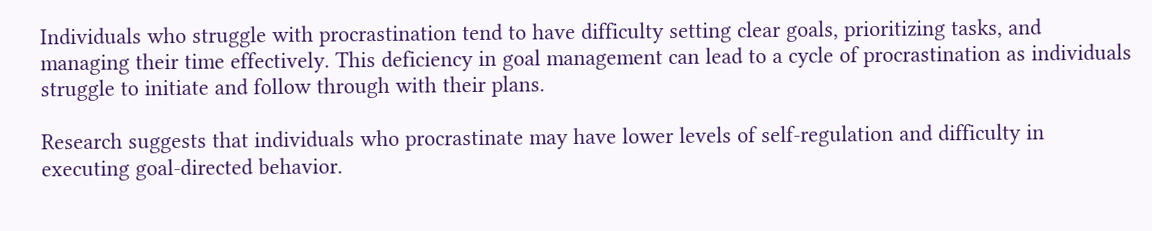Individuals who struggle with procrastination tend to have difficulty setting clear goals, prioritizing tasks, and managing their time effectively. This deficiency in goal management can lead to a cycle of procrastination as individuals struggle to initiate and follow through with their plans.

Research suggests that individuals who procrastinate may have lower levels of self-regulation and difficulty in executing goal-directed behavior.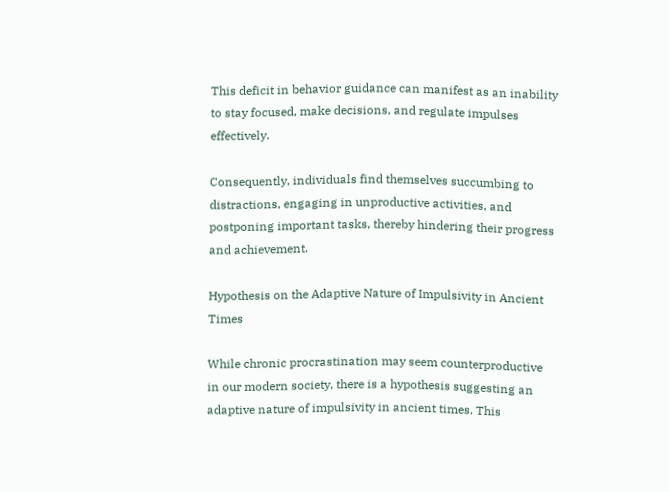This deficit in behavior guidance can manifest as an inability to stay focused, make decisions, and regulate impulses effectively.

Consequently, individuals find themselves succumbing to distractions, engaging in unproductive activities, and postponing important tasks, thereby hindering their progress and achievement.

Hypothesis on the Adaptive Nature of Impulsivity in Ancient Times

While chronic procrastination may seem counterproductive in our modern society, there is a hypothesis suggesting an adaptive nature of impulsivity in ancient times. This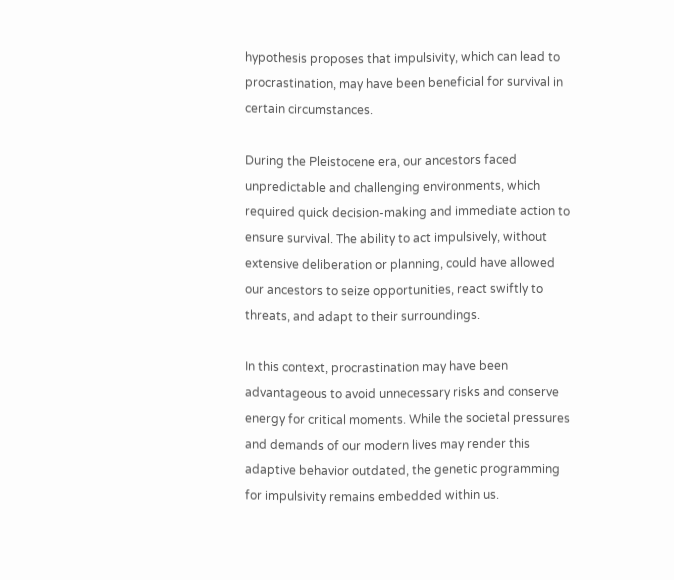hypothesis proposes that impulsivity, which can lead to procrastination, may have been beneficial for survival in certain circumstances.

During the Pleistocene era, our ancestors faced unpredictable and challenging environments, which required quick decision-making and immediate action to ensure survival. The ability to act impulsively, without extensive deliberation or planning, could have allowed our ancestors to seize opportunities, react swiftly to threats, and adapt to their surroundings.

In this context, procrastination may have been advantageous to avoid unnecessary risks and conserve energy for critical moments. While the societal pressures and demands of our modern lives may render this adaptive behavior outdated, the genetic programming for impulsivity remains embedded within us.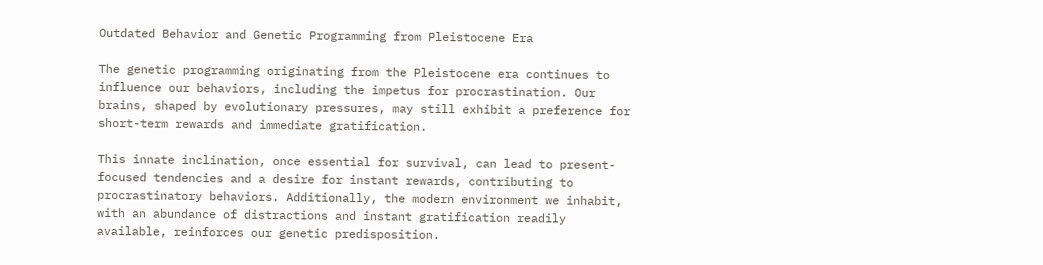Outdated Behavior and Genetic Programming from Pleistocene Era

The genetic programming originating from the Pleistocene era continues to influence our behaviors, including the impetus for procrastination. Our brains, shaped by evolutionary pressures, may still exhibit a preference for short-term rewards and immediate gratification.

This innate inclination, once essential for survival, can lead to present-focused tendencies and a desire for instant rewards, contributing to procrastinatory behaviors. Additionally, the modern environment we inhabit, with an abundance of distractions and instant gratification readily available, reinforces our genetic predisposition.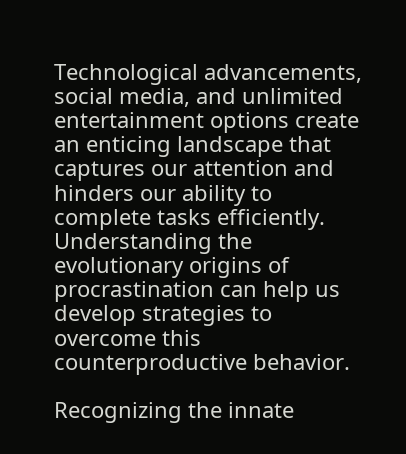Technological advancements, social media, and unlimited entertainment options create an enticing landscape that captures our attention and hinders our ability to complete tasks efficiently. Understanding the evolutionary origins of procrastination can help us develop strategies to overcome this counterproductive behavior.

Recognizing the innate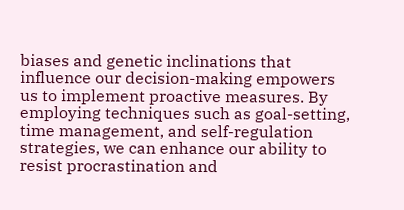biases and genetic inclinations that influence our decision-making empowers us to implement proactive measures. By employing techniques such as goal-setting, time management, and self-regulation strategies, we can enhance our ability to resist procrastination and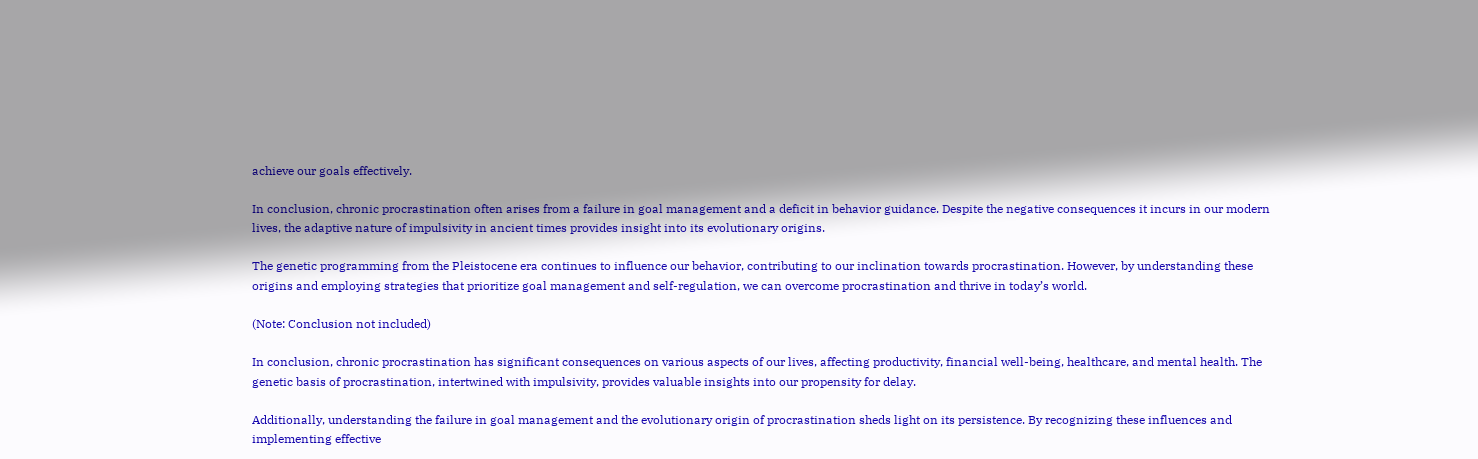achieve our goals effectively.

In conclusion, chronic procrastination often arises from a failure in goal management and a deficit in behavior guidance. Despite the negative consequences it incurs in our modern lives, the adaptive nature of impulsivity in ancient times provides insight into its evolutionary origins.

The genetic programming from the Pleistocene era continues to influence our behavior, contributing to our inclination towards procrastination. However, by understanding these origins and employing strategies that prioritize goal management and self-regulation, we can overcome procrastination and thrive in today’s world.

(Note: Conclusion not included)

In conclusion, chronic procrastination has significant consequences on various aspects of our lives, affecting productivity, financial well-being, healthcare, and mental health. The genetic basis of procrastination, intertwined with impulsivity, provides valuable insights into our propensity for delay.

Additionally, understanding the failure in goal management and the evolutionary origin of procrastination sheds light on its persistence. By recognizing these influences and implementing effective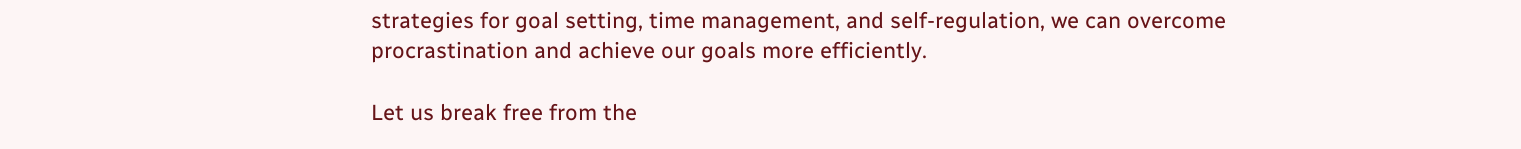strategies for goal setting, time management, and self-regulation, we can overcome procrastination and achieve our goals more efficiently.

Let us break free from the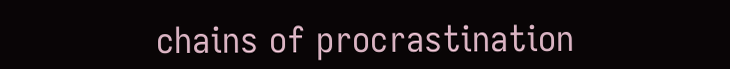chains of procrastination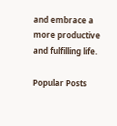and embrace a more productive and fulfilling life.

Popular Posts